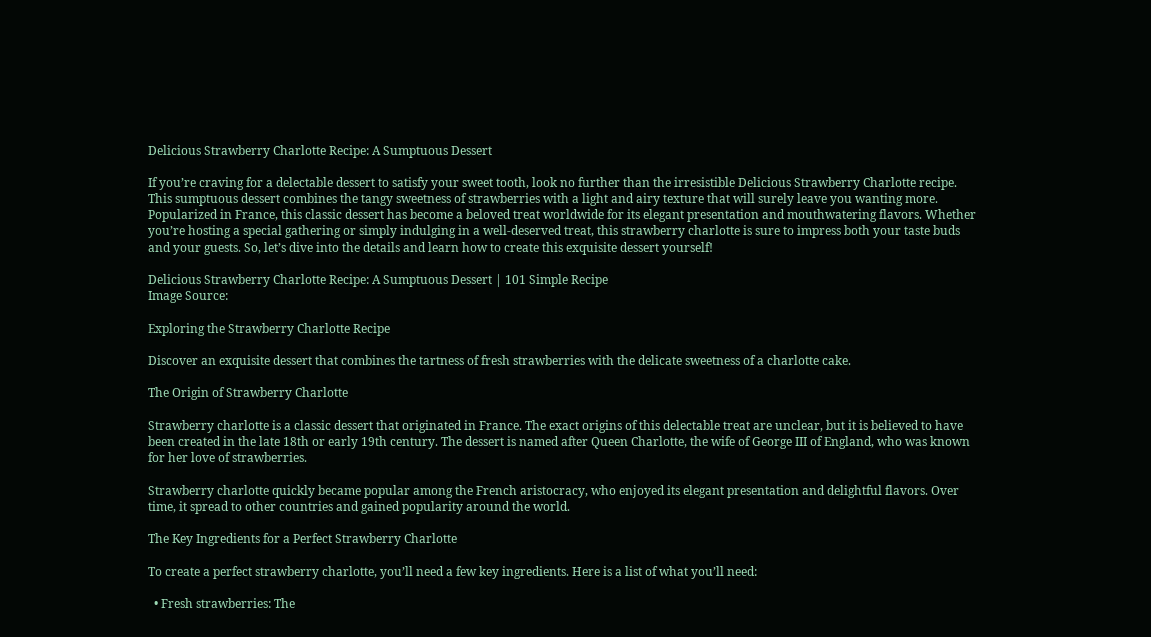Delicious Strawberry Charlotte Recipe: A Sumptuous Dessert

If you’re craving for a delectable dessert to satisfy your sweet tooth, look no further than the irresistible Delicious Strawberry Charlotte recipe. This sumptuous dessert combines the tangy sweetness of strawberries with a light and airy texture that will surely leave you wanting more.  Popularized in France, this classic dessert has become a beloved treat worldwide for its elegant presentation and mouthwatering flavors. Whether you’re hosting a special gathering or simply indulging in a well-deserved treat, this strawberry charlotte is sure to impress both your taste buds and your guests. So, let’s dive into the details and learn how to create this exquisite dessert yourself!

Delicious Strawberry Charlotte Recipe: A Sumptuous Dessert | 101 Simple Recipe
Image Source:

Exploring the Strawberry Charlotte Recipe

Discover an exquisite dessert that combines the tartness of fresh strawberries with the delicate sweetness of a charlotte cake.

The Origin of Strawberry Charlotte

Strawberry charlotte is a classic dessert that originated in France. The exact origins of this delectable treat are unclear, but it is believed to have been created in the late 18th or early 19th century. The dessert is named after Queen Charlotte, the wife of George III of England, who was known for her love of strawberries.

Strawberry charlotte quickly became popular among the French aristocracy, who enjoyed its elegant presentation and delightful flavors. Over time, it spread to other countries and gained popularity around the world.

The Key Ingredients for a Perfect Strawberry Charlotte

To create a perfect strawberry charlotte, you’ll need a few key ingredients. Here is a list of what you’ll need:

  • Fresh strawberries: The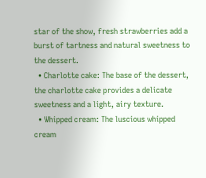star of the show, fresh strawberries add a burst of tartness and natural sweetness to the dessert.
  • Charlotte cake: The base of the dessert, the charlotte cake provides a delicate sweetness and a light, airy texture.
  • Whipped cream: The luscious whipped cream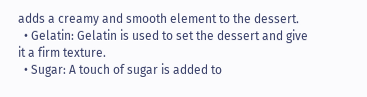adds a creamy and smooth element to the dessert.
  • Gelatin: Gelatin is used to set the dessert and give it a firm texture.
  • Sugar: A touch of sugar is added to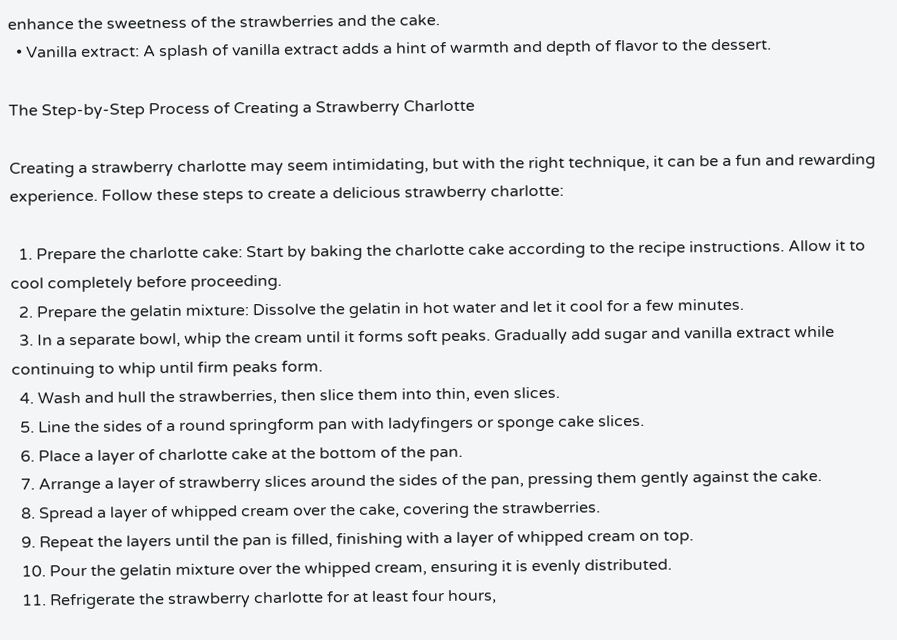enhance the sweetness of the strawberries and the cake.
  • Vanilla extract: A splash of vanilla extract adds a hint of warmth and depth of flavor to the dessert.

The Step-by-Step Process of Creating a Strawberry Charlotte

Creating a strawberry charlotte may seem intimidating, but with the right technique, it can be a fun and rewarding experience. Follow these steps to create a delicious strawberry charlotte:

  1. Prepare the charlotte cake: Start by baking the charlotte cake according to the recipe instructions. Allow it to cool completely before proceeding.
  2. Prepare the gelatin mixture: Dissolve the gelatin in hot water and let it cool for a few minutes.
  3. In a separate bowl, whip the cream until it forms soft peaks. Gradually add sugar and vanilla extract while continuing to whip until firm peaks form.
  4. Wash and hull the strawberries, then slice them into thin, even slices.
  5. Line the sides of a round springform pan with ladyfingers or sponge cake slices.
  6. Place a layer of charlotte cake at the bottom of the pan.
  7. Arrange a layer of strawberry slices around the sides of the pan, pressing them gently against the cake.
  8. Spread a layer of whipped cream over the cake, covering the strawberries.
  9. Repeat the layers until the pan is filled, finishing with a layer of whipped cream on top.
  10. Pour the gelatin mixture over the whipped cream, ensuring it is evenly distributed.
  11. Refrigerate the strawberry charlotte for at least four hours,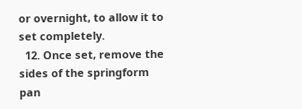or overnight, to allow it to set completely.
  12. Once set, remove the sides of the springform pan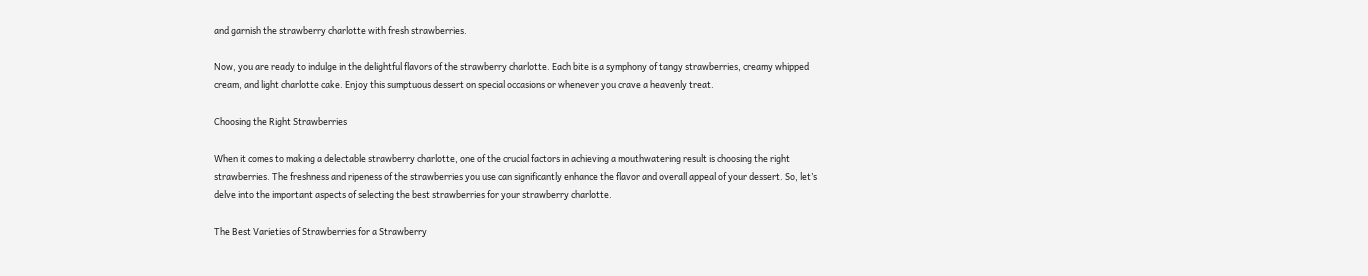and garnish the strawberry charlotte with fresh strawberries.

Now, you are ready to indulge in the delightful flavors of the strawberry charlotte. Each bite is a symphony of tangy strawberries, creamy whipped cream, and light charlotte cake. Enjoy this sumptuous dessert on special occasions or whenever you crave a heavenly treat.

Choosing the Right Strawberries

When it comes to making a delectable strawberry charlotte, one of the crucial factors in achieving a mouthwatering result is choosing the right strawberries. The freshness and ripeness of the strawberries you use can significantly enhance the flavor and overall appeal of your dessert. So, let’s delve into the important aspects of selecting the best strawberries for your strawberry charlotte.

The Best Varieties of Strawberries for a Strawberry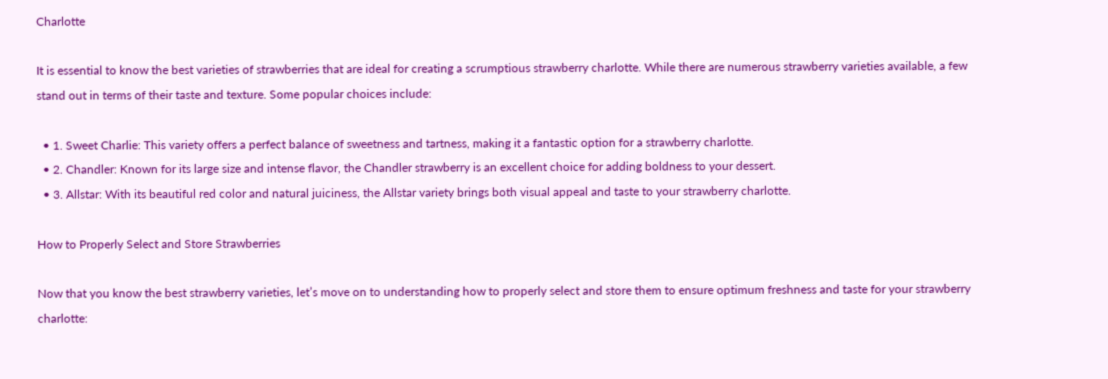Charlotte

It is essential to know the best varieties of strawberries that are ideal for creating a scrumptious strawberry charlotte. While there are numerous strawberry varieties available, a few stand out in terms of their taste and texture. Some popular choices include:

  • 1. Sweet Charlie: This variety offers a perfect balance of sweetness and tartness, making it a fantastic option for a strawberry charlotte.
  • 2. Chandler: Known for its large size and intense flavor, the Chandler strawberry is an excellent choice for adding boldness to your dessert.
  • 3. Allstar: With its beautiful red color and natural juiciness, the Allstar variety brings both visual appeal and taste to your strawberry charlotte.

How to Properly Select and Store Strawberries

Now that you know the best strawberry varieties, let’s move on to understanding how to properly select and store them to ensure optimum freshness and taste for your strawberry charlotte: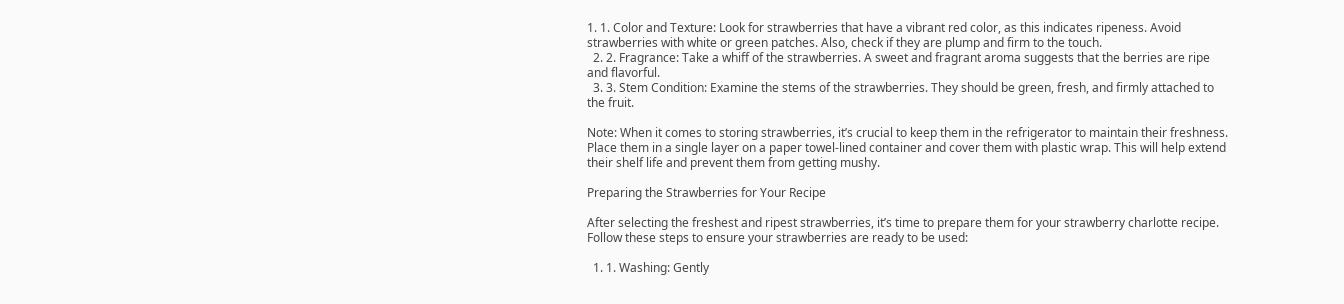1. 1. Color and Texture: Look for strawberries that have a vibrant red color, as this indicates ripeness. Avoid strawberries with white or green patches. Also, check if they are plump and firm to the touch.
  2. 2. Fragrance: Take a whiff of the strawberries. A sweet and fragrant aroma suggests that the berries are ripe and flavorful.
  3. 3. Stem Condition: Examine the stems of the strawberries. They should be green, fresh, and firmly attached to the fruit.

Note: When it comes to storing strawberries, it’s crucial to keep them in the refrigerator to maintain their freshness. Place them in a single layer on a paper towel-lined container and cover them with plastic wrap. This will help extend their shelf life and prevent them from getting mushy.

Preparing the Strawberries for Your Recipe

After selecting the freshest and ripest strawberries, it’s time to prepare them for your strawberry charlotte recipe. Follow these steps to ensure your strawberries are ready to be used:

  1. 1. Washing: Gently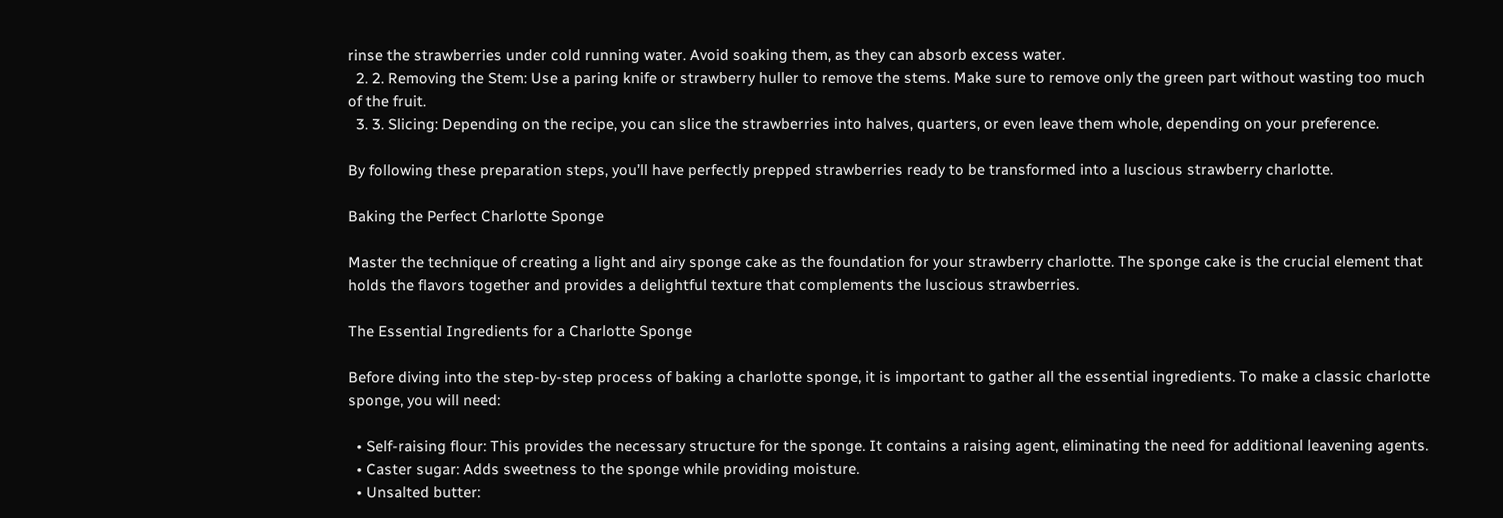rinse the strawberries under cold running water. Avoid soaking them, as they can absorb excess water.
  2. 2. Removing the Stem: Use a paring knife or strawberry huller to remove the stems. Make sure to remove only the green part without wasting too much of the fruit.
  3. 3. Slicing: Depending on the recipe, you can slice the strawberries into halves, quarters, or even leave them whole, depending on your preference.

By following these preparation steps, you’ll have perfectly prepped strawberries ready to be transformed into a luscious strawberry charlotte.

Baking the Perfect Charlotte Sponge

Master the technique of creating a light and airy sponge cake as the foundation for your strawberry charlotte. The sponge cake is the crucial element that holds the flavors together and provides a delightful texture that complements the luscious strawberries.

The Essential Ingredients for a Charlotte Sponge

Before diving into the step-by-step process of baking a charlotte sponge, it is important to gather all the essential ingredients. To make a classic charlotte sponge, you will need:

  • Self-raising flour: This provides the necessary structure for the sponge. It contains a raising agent, eliminating the need for additional leavening agents.
  • Caster sugar: Adds sweetness to the sponge while providing moisture.
  • Unsalted butter: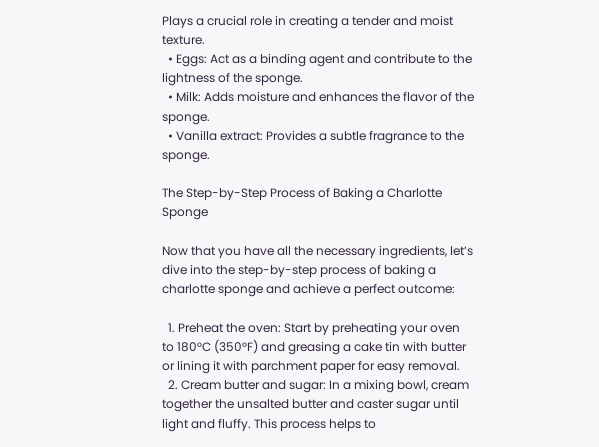Plays a crucial role in creating a tender and moist texture.
  • Eggs: Act as a binding agent and contribute to the lightness of the sponge.
  • Milk: Adds moisture and enhances the flavor of the sponge.
  • Vanilla extract: Provides a subtle fragrance to the sponge.

The Step-by-Step Process of Baking a Charlotte Sponge

Now that you have all the necessary ingredients, let’s dive into the step-by-step process of baking a charlotte sponge and achieve a perfect outcome:

  1. Preheat the oven: Start by preheating your oven to 180°C (350°F) and greasing a cake tin with butter or lining it with parchment paper for easy removal.
  2. Cream butter and sugar: In a mixing bowl, cream together the unsalted butter and caster sugar until light and fluffy. This process helps to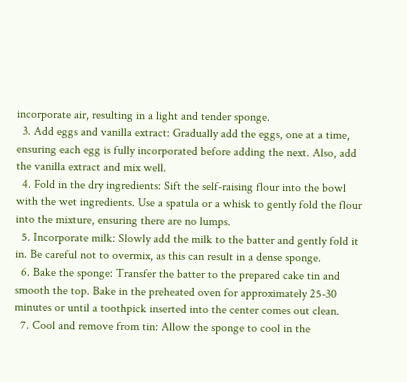incorporate air, resulting in a light and tender sponge.
  3. Add eggs and vanilla extract: Gradually add the eggs, one at a time, ensuring each egg is fully incorporated before adding the next. Also, add the vanilla extract and mix well.
  4. Fold in the dry ingredients: Sift the self-raising flour into the bowl with the wet ingredients. Use a spatula or a whisk to gently fold the flour into the mixture, ensuring there are no lumps.
  5. Incorporate milk: Slowly add the milk to the batter and gently fold it in. Be careful not to overmix, as this can result in a dense sponge.
  6. Bake the sponge: Transfer the batter to the prepared cake tin and smooth the top. Bake in the preheated oven for approximately 25-30 minutes or until a toothpick inserted into the center comes out clean.
  7. Cool and remove from tin: Allow the sponge to cool in the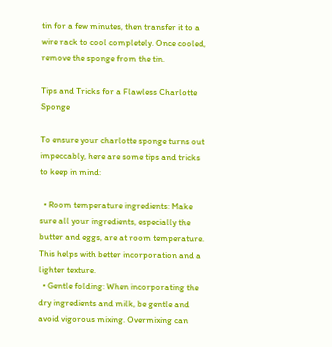tin for a few minutes, then transfer it to a wire rack to cool completely. Once cooled, remove the sponge from the tin.

Tips and Tricks for a Flawless Charlotte Sponge

To ensure your charlotte sponge turns out impeccably, here are some tips and tricks to keep in mind:

  • Room temperature ingredients: Make sure all your ingredients, especially the butter and eggs, are at room temperature. This helps with better incorporation and a lighter texture.
  • Gentle folding: When incorporating the dry ingredients and milk, be gentle and avoid vigorous mixing. Overmixing can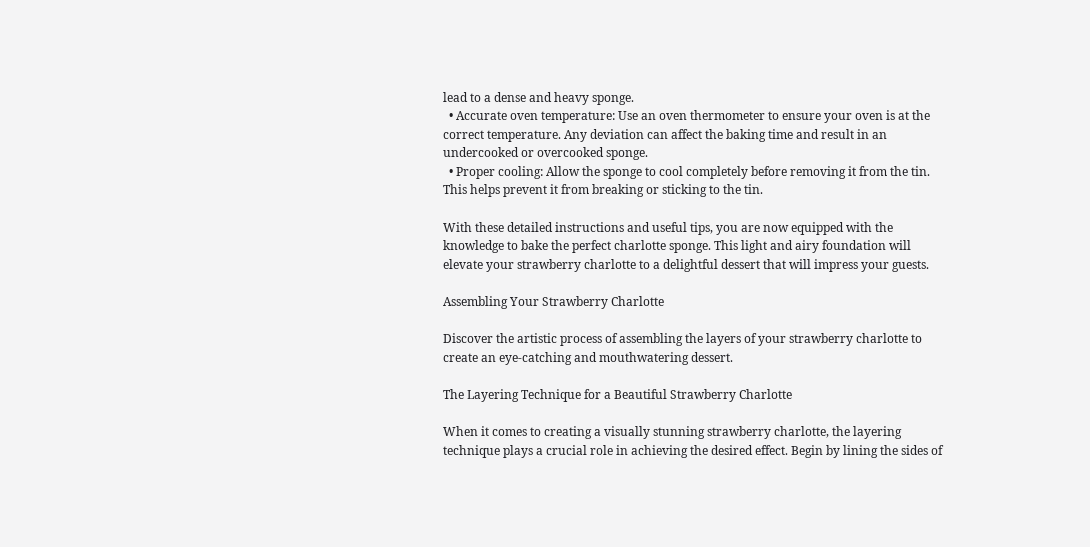lead to a dense and heavy sponge.
  • Accurate oven temperature: Use an oven thermometer to ensure your oven is at the correct temperature. Any deviation can affect the baking time and result in an undercooked or overcooked sponge.
  • Proper cooling: Allow the sponge to cool completely before removing it from the tin. This helps prevent it from breaking or sticking to the tin.

With these detailed instructions and useful tips, you are now equipped with the knowledge to bake the perfect charlotte sponge. This light and airy foundation will elevate your strawberry charlotte to a delightful dessert that will impress your guests.

Assembling Your Strawberry Charlotte

Discover the artistic process of assembling the layers of your strawberry charlotte to create an eye-catching and mouthwatering dessert.

The Layering Technique for a Beautiful Strawberry Charlotte

When it comes to creating a visually stunning strawberry charlotte, the layering technique plays a crucial role in achieving the desired effect. Begin by lining the sides of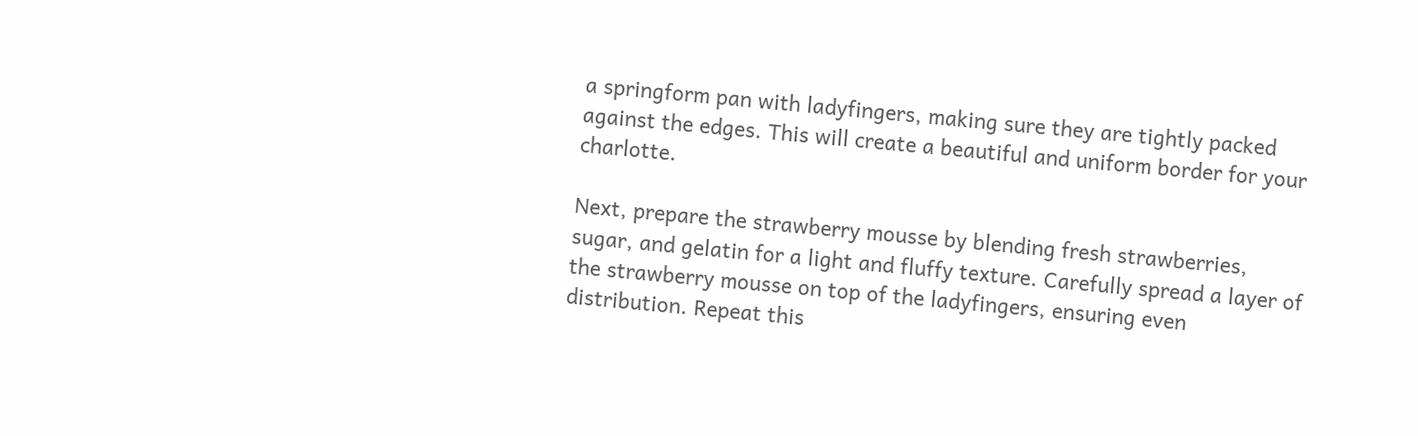a springform pan with ladyfingers, making sure they are tightly packed against the edges. This will create a beautiful and uniform border for your charlotte.

Next, prepare the strawberry mousse by blending fresh strawberries, sugar, and gelatin for a light and fluffy texture. Carefully spread a layer of the strawberry mousse on top of the ladyfingers, ensuring even distribution. Repeat this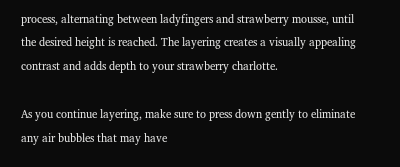process, alternating between ladyfingers and strawberry mousse, until the desired height is reached. The layering creates a visually appealing contrast and adds depth to your strawberry charlotte.

As you continue layering, make sure to press down gently to eliminate any air bubbles that may have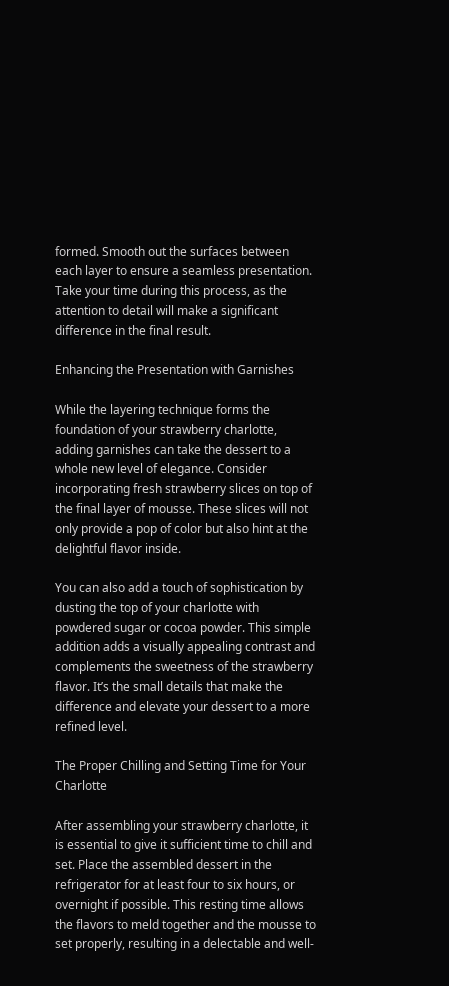formed. Smooth out the surfaces between each layer to ensure a seamless presentation. Take your time during this process, as the attention to detail will make a significant difference in the final result.

Enhancing the Presentation with Garnishes

While the layering technique forms the foundation of your strawberry charlotte, adding garnishes can take the dessert to a whole new level of elegance. Consider incorporating fresh strawberry slices on top of the final layer of mousse. These slices will not only provide a pop of color but also hint at the delightful flavor inside.

You can also add a touch of sophistication by dusting the top of your charlotte with powdered sugar or cocoa powder. This simple addition adds a visually appealing contrast and complements the sweetness of the strawberry flavor. It’s the small details that make the difference and elevate your dessert to a more refined level.

The Proper Chilling and Setting Time for Your Charlotte

After assembling your strawberry charlotte, it is essential to give it sufficient time to chill and set. Place the assembled dessert in the refrigerator for at least four to six hours, or overnight if possible. This resting time allows the flavors to meld together and the mousse to set properly, resulting in a delectable and well-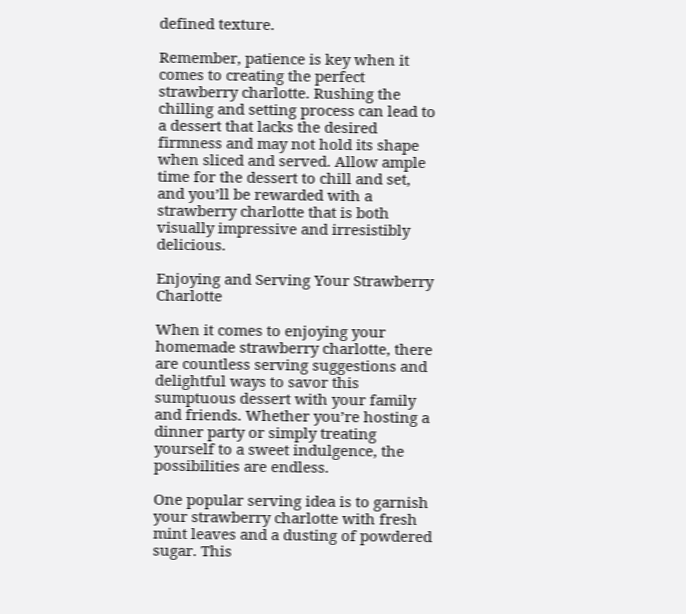defined texture.

Remember, patience is key when it comes to creating the perfect strawberry charlotte. Rushing the chilling and setting process can lead to a dessert that lacks the desired firmness and may not hold its shape when sliced and served. Allow ample time for the dessert to chill and set, and you’ll be rewarded with a strawberry charlotte that is both visually impressive and irresistibly delicious.

Enjoying and Serving Your Strawberry Charlotte

When it comes to enjoying your homemade strawberry charlotte, there are countless serving suggestions and delightful ways to savor this sumptuous dessert with your family and friends. Whether you’re hosting a dinner party or simply treating yourself to a sweet indulgence, the possibilities are endless.

One popular serving idea is to garnish your strawberry charlotte with fresh mint leaves and a dusting of powdered sugar. This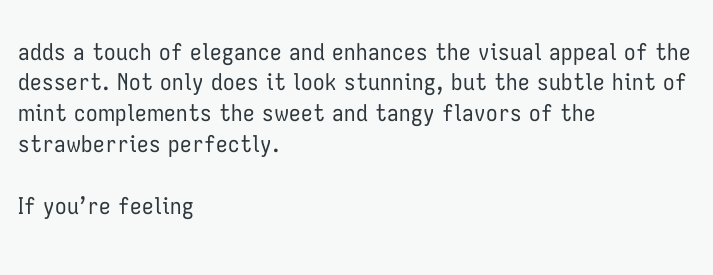adds a touch of elegance and enhances the visual appeal of the dessert. Not only does it look stunning, but the subtle hint of mint complements the sweet and tangy flavors of the strawberries perfectly.

If you’re feeling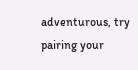adventurous, try pairing your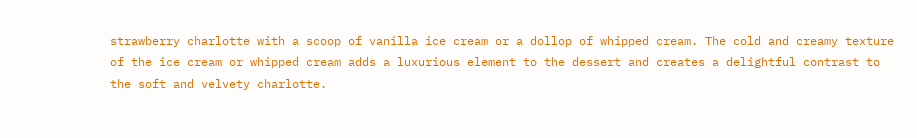strawberry charlotte with a scoop of vanilla ice cream or a dollop of whipped cream. The cold and creamy texture of the ice cream or whipped cream adds a luxurious element to the dessert and creates a delightful contrast to the soft and velvety charlotte.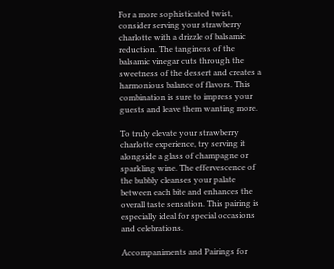For a more sophisticated twist, consider serving your strawberry charlotte with a drizzle of balsamic reduction. The tanginess of the balsamic vinegar cuts through the sweetness of the dessert and creates a harmonious balance of flavors. This combination is sure to impress your guests and leave them wanting more.

To truly elevate your strawberry charlotte experience, try serving it alongside a glass of champagne or sparkling wine. The effervescence of the bubbly cleanses your palate between each bite and enhances the overall taste sensation. This pairing is especially ideal for special occasions and celebrations.

Accompaniments and Pairings for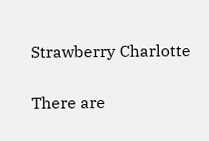Strawberry Charlotte

There are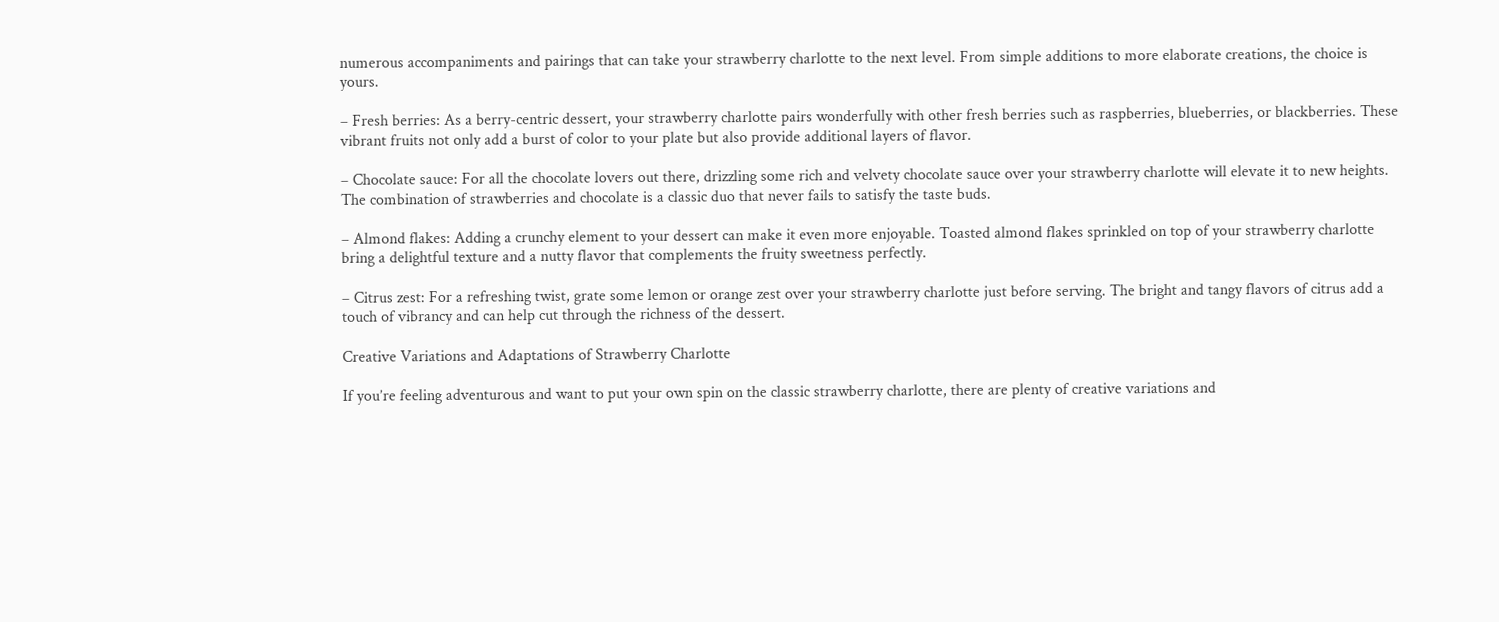numerous accompaniments and pairings that can take your strawberry charlotte to the next level. From simple additions to more elaborate creations, the choice is yours.

– Fresh berries: As a berry-centric dessert, your strawberry charlotte pairs wonderfully with other fresh berries such as raspberries, blueberries, or blackberries. These vibrant fruits not only add a burst of color to your plate but also provide additional layers of flavor.

– Chocolate sauce: For all the chocolate lovers out there, drizzling some rich and velvety chocolate sauce over your strawberry charlotte will elevate it to new heights. The combination of strawberries and chocolate is a classic duo that never fails to satisfy the taste buds.

– Almond flakes: Adding a crunchy element to your dessert can make it even more enjoyable. Toasted almond flakes sprinkled on top of your strawberry charlotte bring a delightful texture and a nutty flavor that complements the fruity sweetness perfectly.

– Citrus zest: For a refreshing twist, grate some lemon or orange zest over your strawberry charlotte just before serving. The bright and tangy flavors of citrus add a touch of vibrancy and can help cut through the richness of the dessert.

Creative Variations and Adaptations of Strawberry Charlotte

If you’re feeling adventurous and want to put your own spin on the classic strawberry charlotte, there are plenty of creative variations and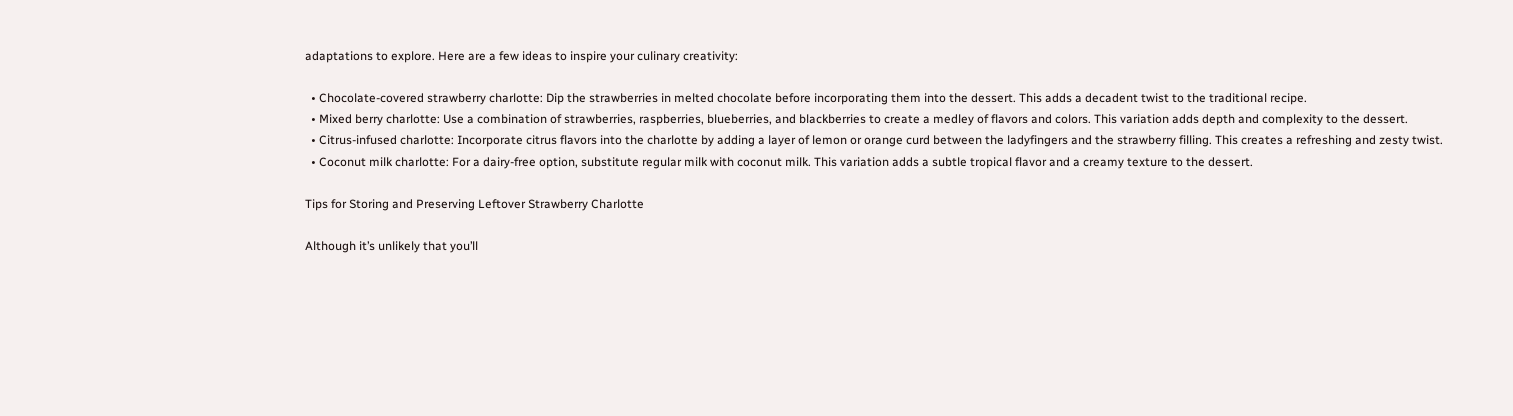adaptations to explore. Here are a few ideas to inspire your culinary creativity:

  • Chocolate-covered strawberry charlotte: Dip the strawberries in melted chocolate before incorporating them into the dessert. This adds a decadent twist to the traditional recipe.
  • Mixed berry charlotte: Use a combination of strawberries, raspberries, blueberries, and blackberries to create a medley of flavors and colors. This variation adds depth and complexity to the dessert.
  • Citrus-infused charlotte: Incorporate citrus flavors into the charlotte by adding a layer of lemon or orange curd between the ladyfingers and the strawberry filling. This creates a refreshing and zesty twist.
  • Coconut milk charlotte: For a dairy-free option, substitute regular milk with coconut milk. This variation adds a subtle tropical flavor and a creamy texture to the dessert.

Tips for Storing and Preserving Leftover Strawberry Charlotte

Although it’s unlikely that you’ll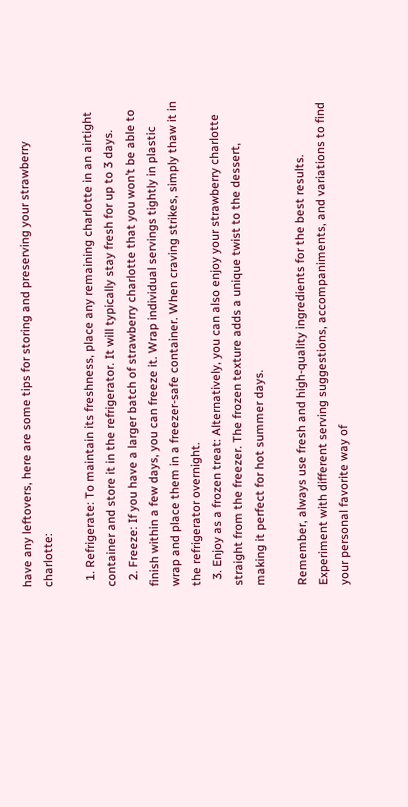have any leftovers, here are some tips for storing and preserving your strawberry charlotte:

  1. Refrigerate: To maintain its freshness, place any remaining charlotte in an airtight container and store it in the refrigerator. It will typically stay fresh for up to 3 days.
  2. Freeze: If you have a larger batch of strawberry charlotte that you won’t be able to finish within a few days, you can freeze it. Wrap individual servings tightly in plastic wrap and place them in a freezer-safe container. When craving strikes, simply thaw it in the refrigerator overnight.
  3. Enjoy as a frozen treat: Alternatively, you can also enjoy your strawberry charlotte straight from the freezer. The frozen texture adds a unique twist to the dessert, making it perfect for hot summer days.

Remember, always use fresh and high-quality ingredients for the best results. Experiment with different serving suggestions, accompaniments, and variations to find your personal favorite way of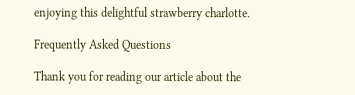enjoying this delightful strawberry charlotte.

Frequently Asked Questions

Thank you for reading our article about the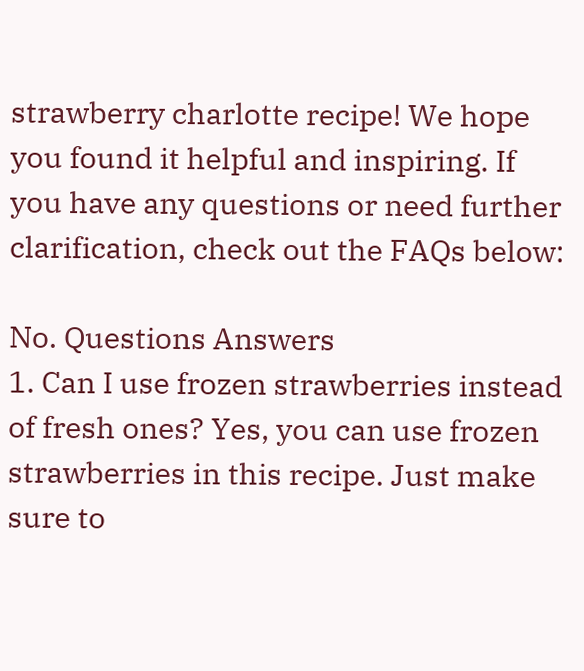strawberry charlotte recipe! We hope you found it helpful and inspiring. If you have any questions or need further clarification, check out the FAQs below:

No. Questions Answers
1. Can I use frozen strawberries instead of fresh ones? Yes, you can use frozen strawberries in this recipe. Just make sure to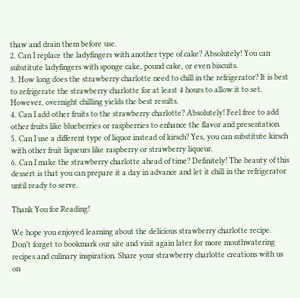thaw and drain them before use.
2. Can I replace the ladyfingers with another type of cake? Absolutely! You can substitute ladyfingers with sponge cake, pound cake, or even biscuits.
3. How long does the strawberry charlotte need to chill in the refrigerator? It is best to refrigerate the strawberry charlotte for at least 4 hours to allow it to set. However, overnight chilling yields the best results.
4. Can I add other fruits to the strawberry charlotte? Absolutely! Feel free to add other fruits like blueberries or raspberries to enhance the flavor and presentation.
5. Can I use a different type of liquor instead of kirsch? Yes, you can substitute kirsch with other fruit liqueurs like raspberry or strawberry liqueur.
6. Can I make the strawberry charlotte ahead of time? Definitely! The beauty of this dessert is that you can prepare it a day in advance and let it chill in the refrigerator until ready to serve.

Thank You for Reading!

We hope you enjoyed learning about the delicious strawberry charlotte recipe. Don’t forget to bookmark our site and visit again later for more mouthwatering recipes and culinary inspiration. Share your strawberry charlotte creations with us on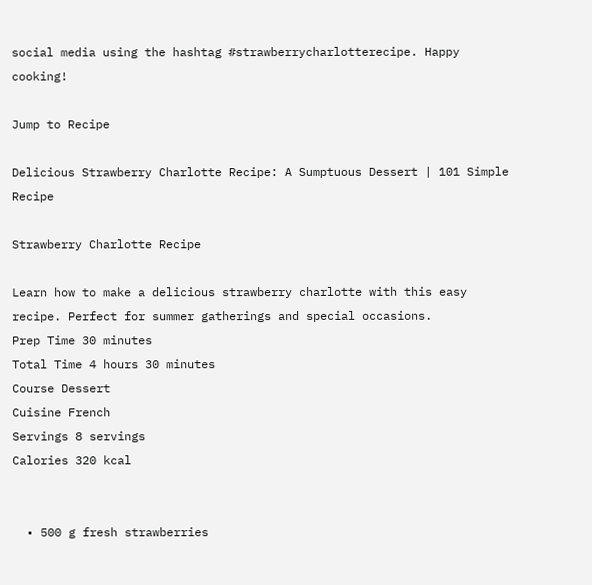social media using the hashtag #strawberrycharlotterecipe. Happy cooking!

Jump to Recipe

Delicious Strawberry Charlotte Recipe: A Sumptuous Dessert | 101 Simple Recipe

Strawberry Charlotte Recipe

Learn how to make a delicious strawberry charlotte with this easy recipe. Perfect for summer gatherings and special occasions.
Prep Time 30 minutes
Total Time 4 hours 30 minutes
Course Dessert
Cuisine French
Servings 8 servings
Calories 320 kcal


  • 500 g fresh strawberries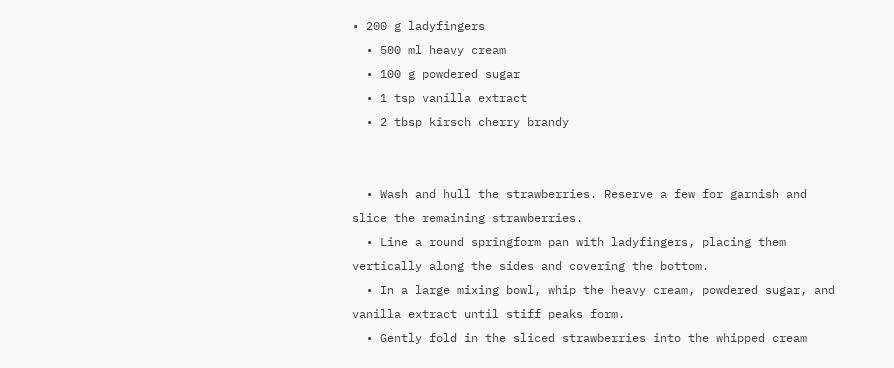• 200 g ladyfingers
  • 500 ml heavy cream
  • 100 g powdered sugar
  • 1 tsp vanilla extract
  • 2 tbsp kirsch cherry brandy


  • Wash and hull the strawberries. Reserve a few for garnish and slice the remaining strawberries.
  • Line a round springform pan with ladyfingers, placing them vertically along the sides and covering the bottom.
  • In a large mixing bowl, whip the heavy cream, powdered sugar, and vanilla extract until stiff peaks form.
  • Gently fold in the sliced strawberries into the whipped cream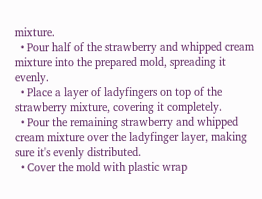mixture.
  • Pour half of the strawberry and whipped cream mixture into the prepared mold, spreading it evenly.
  • Place a layer of ladyfingers on top of the strawberry mixture, covering it completely.
  • Pour the remaining strawberry and whipped cream mixture over the ladyfinger layer, making sure it's evenly distributed.
  • Cover the mold with plastic wrap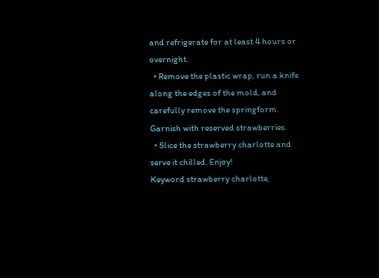and refrigerate for at least 4 hours or overnight.
  • Remove the plastic wrap, run a knife along the edges of the mold, and carefully remove the springform. Garnish with reserved strawberries.
  • Slice the strawberry charlotte and serve it chilled. Enjoy!
Keyword strawberry charlotte,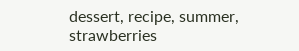dessert, recipe, summer, strawberries